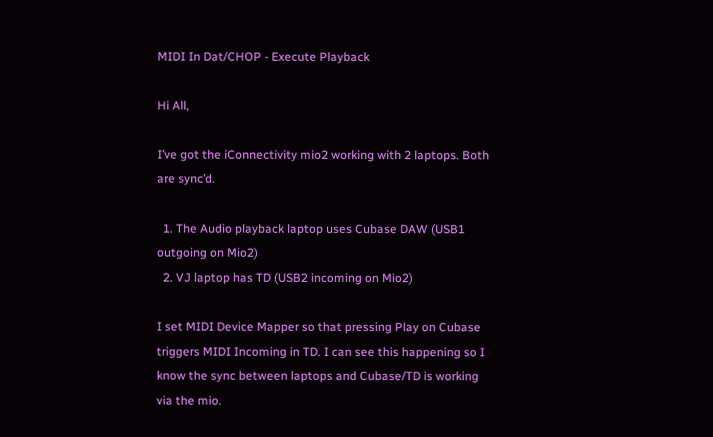MIDI In Dat/CHOP - Execute Playback

Hi All,

I’ve got the iConnectivity mio2 working with 2 laptops. Both are sync’d.

  1. The Audio playback laptop uses Cubase DAW (USB1 outgoing on Mio2)
  2. VJ laptop has TD (USB2 incoming on Mio2)

I set MIDI Device Mapper so that pressing Play on Cubase triggers MIDI Incoming in TD. I can see this happening so I know the sync between laptops and Cubase/TD is working via the mio.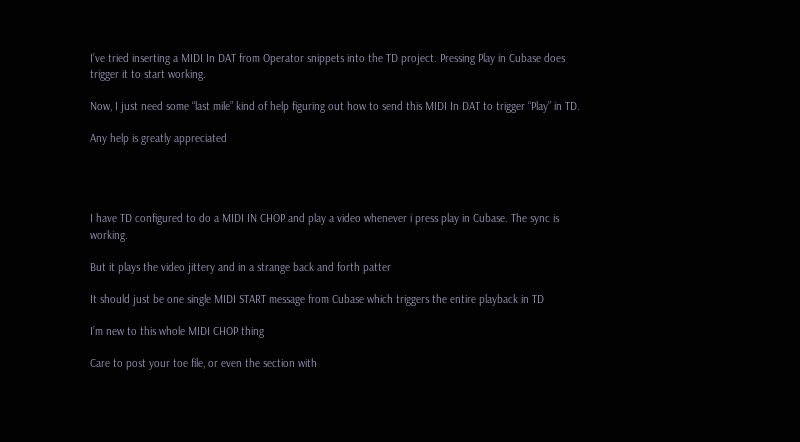I’ve tried inserting a MIDI In DAT from Operator snippets into the TD project. Pressing Play in Cubase does trigger it to start working.

Now, I just need some “last mile” kind of help figuring out how to send this MIDI In DAT to trigger “Play” in TD.

Any help is greatly appreciated




I have TD configured to do a MIDI IN CHOP and play a video whenever i press play in Cubase. The sync is working.

But it plays the video jittery and in a strange back and forth patter

It should just be one single MIDI START message from Cubase which triggers the entire playback in TD

I’m new to this whole MIDI CHOP thing

Care to post your toe file, or even the section with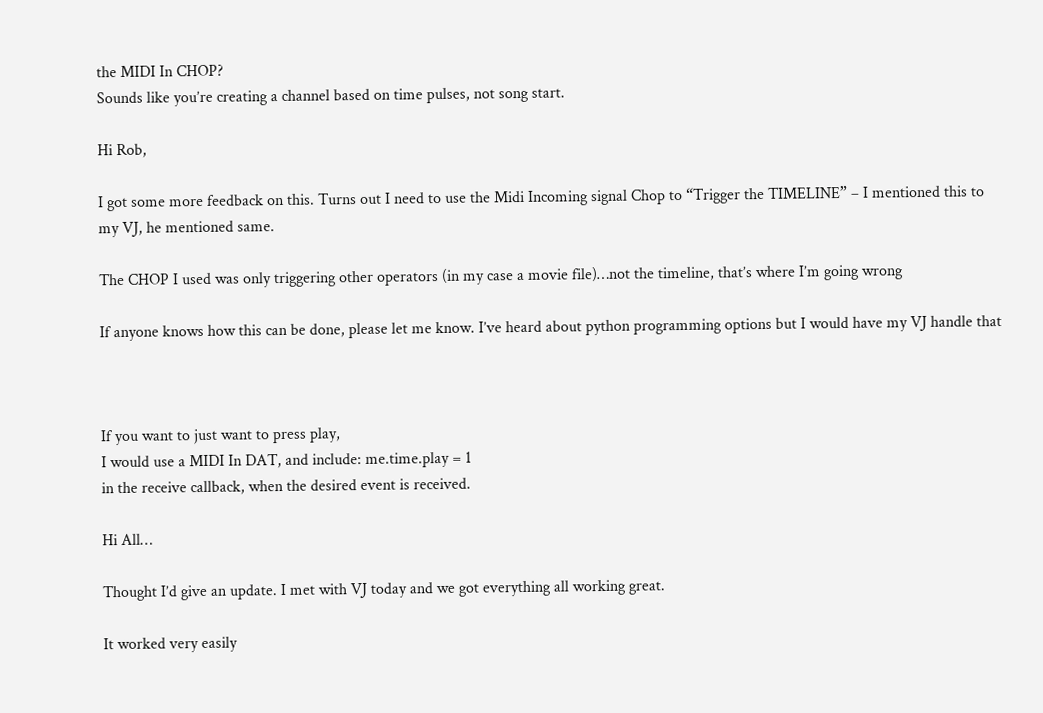the MIDI In CHOP?
Sounds like you’re creating a channel based on time pulses, not song start.

Hi Rob,

I got some more feedback on this. Turns out I need to use the Midi Incoming signal Chop to “Trigger the TIMELINE” – I mentioned this to my VJ, he mentioned same.

The CHOP I used was only triggering other operators (in my case a movie file)…not the timeline, that’s where I’m going wrong

If anyone knows how this can be done, please let me know. I’ve heard about python programming options but I would have my VJ handle that



If you want to just want to press play,
I would use a MIDI In DAT, and include: me.time.play = 1
in the receive callback, when the desired event is received.

Hi All…

Thought I’d give an update. I met with VJ today and we got everything all working great.

It worked very easily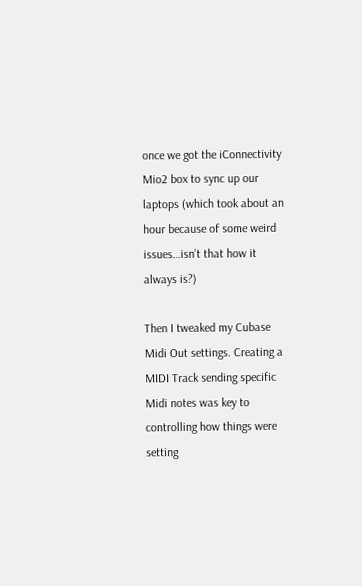once we got the iConnectivity Mio2 box to sync up our laptops (which took about an hour because of some weird issues…isn’t that how it always is?)

Then I tweaked my Cubase Midi Out settings. Creating a MIDI Track sending specific Midi notes was key to controlling how things were setting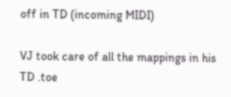off in TD (incoming MIDI)

VJ took care of all the mappings in his TD .toe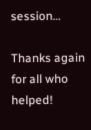session…

Thanks again for all who helped!